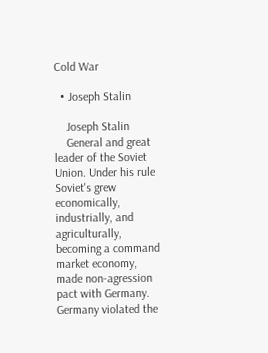Cold War

  • Joseph Stalin

    Joseph Stalin
    General and great leader of the Soviet Union. Under his rule Soviet's grew economically, industrially, and agriculturally, becoming a command market economy, made non-agression pact with Germany. Germany violated the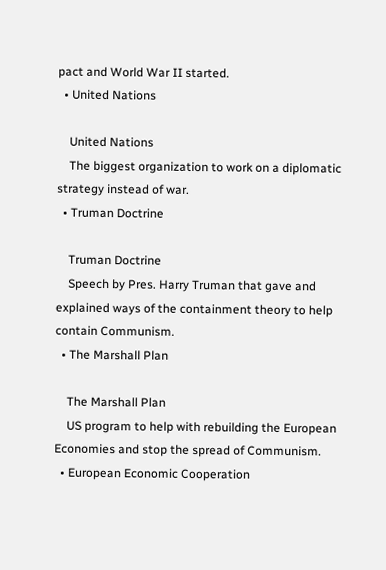pact and World War II started.
  • United Nations

    United Nations
    The biggest organization to work on a diplomatic strategy instead of war.
  • Truman Doctrine

    Truman Doctrine
    Speech by Pres. Harry Truman that gave and explained ways of the containment theory to help contain Communism.
  • The Marshall Plan

    The Marshall Plan
    US program to help with rebuilding the European Economies and stop the spread of Communism.
  • European Economic Cooperation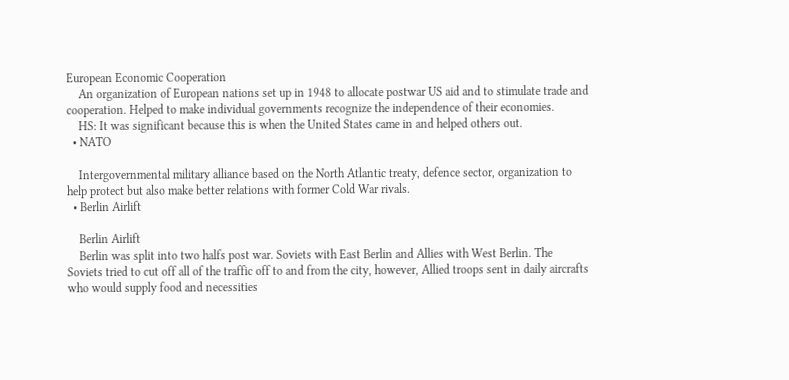European Economic Cooperation
    An organization of European nations set up in 1948 to allocate postwar US aid and to stimulate trade and cooperation. Helped to make individual governments recognize the independence of their economies.
    HS: It was significant because this is when the United States came in and helped others out.
  • NATO

    Intergovernmental military alliance based on the North Atlantic treaty, defence sector, organization to help protect but also make better relations with former Cold War rivals.
  • Berlin Airlift

    Berlin Airlift
    Berlin was split into two halfs post war. Soviets with East Berlin and Allies with West Berlin. The Soviets tried to cut off all of the traffic off to and from the city, however, Allied troops sent in daily aircrafts who would supply food and necessities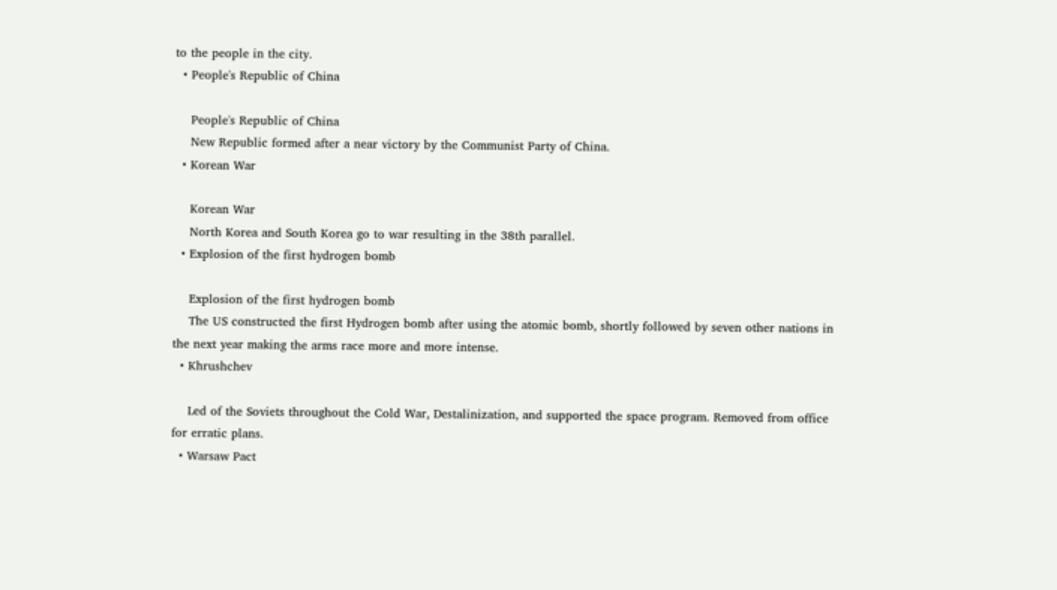to the people in the city.
  • People's Republic of China

    People's Republic of China
    New Republic formed after a near victory by the Communist Party of China.
  • Korean War

    Korean War
    North Korea and South Korea go to war resulting in the 38th parallel.
  • Explosion of the first hydrogen bomb

    Explosion of the first hydrogen bomb
    The US constructed the first Hydrogen bomb after using the atomic bomb, shortly followed by seven other nations in the next year making the arms race more and more intense.
  • Khrushchev

    Led of the Soviets throughout the Cold War, Destalinization, and supported the space program. Removed from office for erratic plans.
  • Warsaw Pact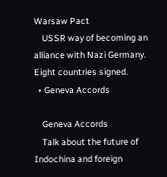Warsaw Pact
    USSR way of becoming an alliance with Nazi Germany. Eight countries signed.
  • Geneva Accords

    Geneva Accords
    Talk about the future of Indochina and foreign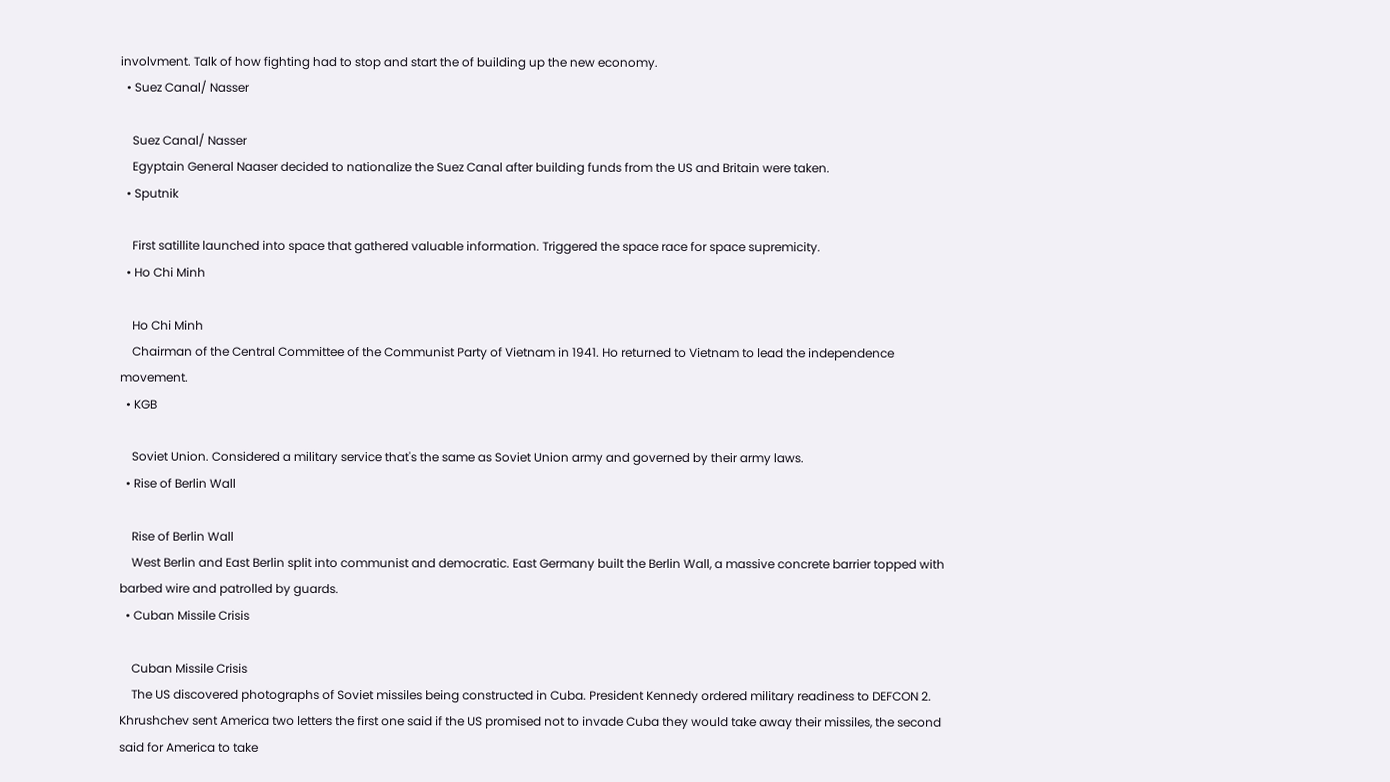involvment. Talk of how fighting had to stop and start the of building up the new economy.
  • Suez Canal/ Nasser

    Suez Canal/ Nasser
    Egyptain General Naaser decided to nationalize the Suez Canal after building funds from the US and Britain were taken.
  • Sputnik

    First satillite launched into space that gathered valuable information. Triggered the space race for space supremicity.
  • Ho Chi Minh

    Ho Chi Minh
    Chairman of the Central Committee of the Communist Party of Vietnam in 1941. Ho returned to Vietnam to lead the independence movement.
  • KGB

    Soviet Union. Considered a military service that's the same as Soviet Union army and governed by their army laws.
  • Rise of Berlin Wall

    Rise of Berlin Wall
    West Berlin and East Berlin split into communist and democratic. East Germany built the Berlin Wall, a massive concrete barrier topped with barbed wire and patrolled by guards.
  • Cuban Missile Crisis

    Cuban Missile Crisis
    The US discovered photographs of Soviet missiles being constructed in Cuba. President Kennedy ordered military readiness to DEFCON 2. Khrushchev sent America two letters the first one said if the US promised not to invade Cuba they would take away their missiles, the second said for America to take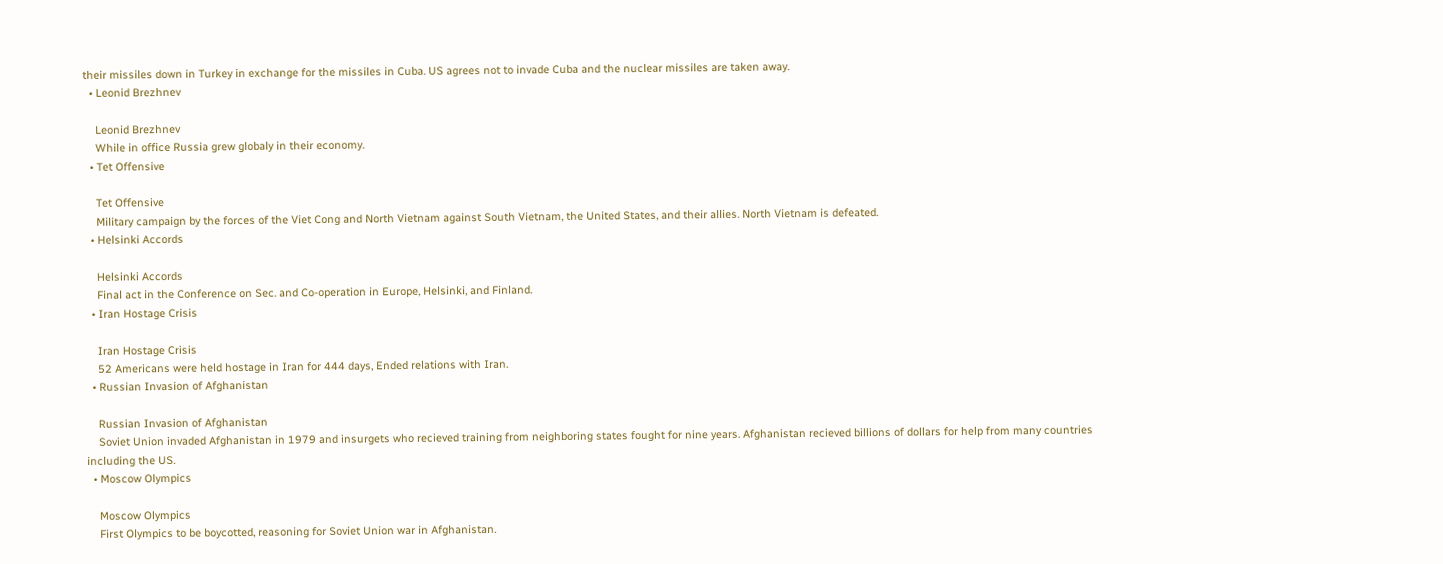their missiles down in Turkey in exchange for the missiles in Cuba. US agrees not to invade Cuba and the nuclear missiles are taken away.
  • Leonid Brezhnev

    Leonid Brezhnev
    While in office Russia grew globaly in their economy.
  • Tet Offensive

    Tet Offensive
    Military campaign by the forces of the Viet Cong and North Vietnam against South Vietnam, the United States, and their allies. North Vietnam is defeated.
  • Helsinki Accords

    Helsinki Accords
    Final act in the Conference on Sec. and Co-operation in Europe, Helsinki, and Finland.
  • Iran Hostage Crisis

    Iran Hostage Crisis
    52 Americans were held hostage in Iran for 444 days, Ended relations with Iran.
  • Russian Invasion of Afghanistan

    Russian Invasion of Afghanistan
    Soviet Union invaded Afghanistan in 1979 and insurgets who recieved training from neighboring states fought for nine years. Afghanistan recieved billions of dollars for help from many countries including the US.
  • Moscow Olympics

    Moscow Olympics
    First Olympics to be boycotted, reasoning for Soviet Union war in Afghanistan.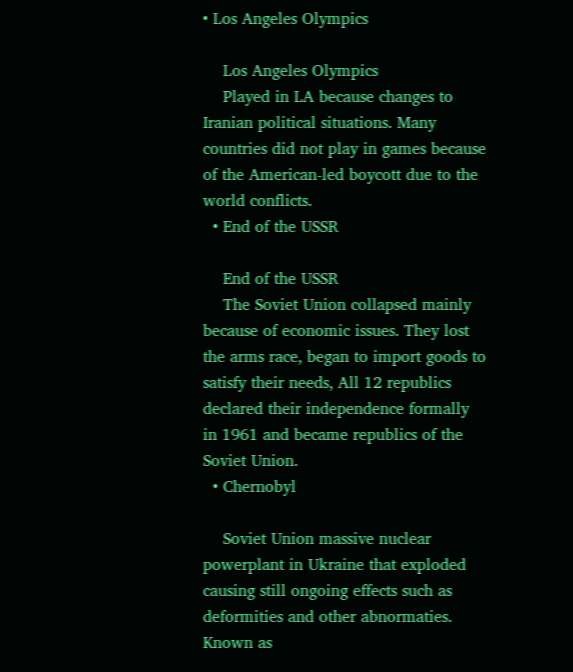• Los Angeles Olympics

    Los Angeles Olympics
    Played in LA because changes to Iranian political situations. Many countries did not play in games because of the American-led boycott due to the world conflicts.
  • End of the USSR

    End of the USSR
    The Soviet Union collapsed mainly because of economic issues. They lost the arms race, began to import goods to satisfy their needs, All 12 republics declared their independence formally in 1961 and became republics of the Soviet Union.
  • Chernobyl

    Soviet Union massive nuclear powerplant in Ukraine that exploded causing still ongoing effects such as deformities and other abnormaties. Known as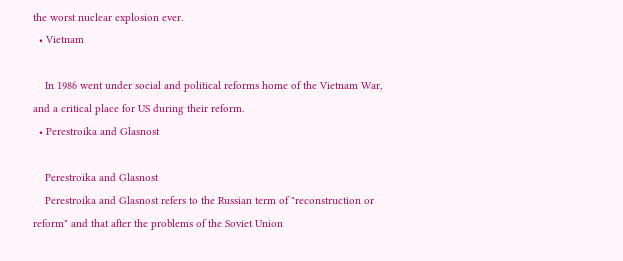the worst nuclear explosion ever.
  • Vietnam

    In 1986 went under social and political reforms home of the Vietnam War, and a critical place for US during their reform.
  • Perestroika and Glasnost

    Perestroika and Glasnost
    Perestroika and Glasnost refers to the Russian term of "reconstruction or reform" and that after the problems of the Soviet Union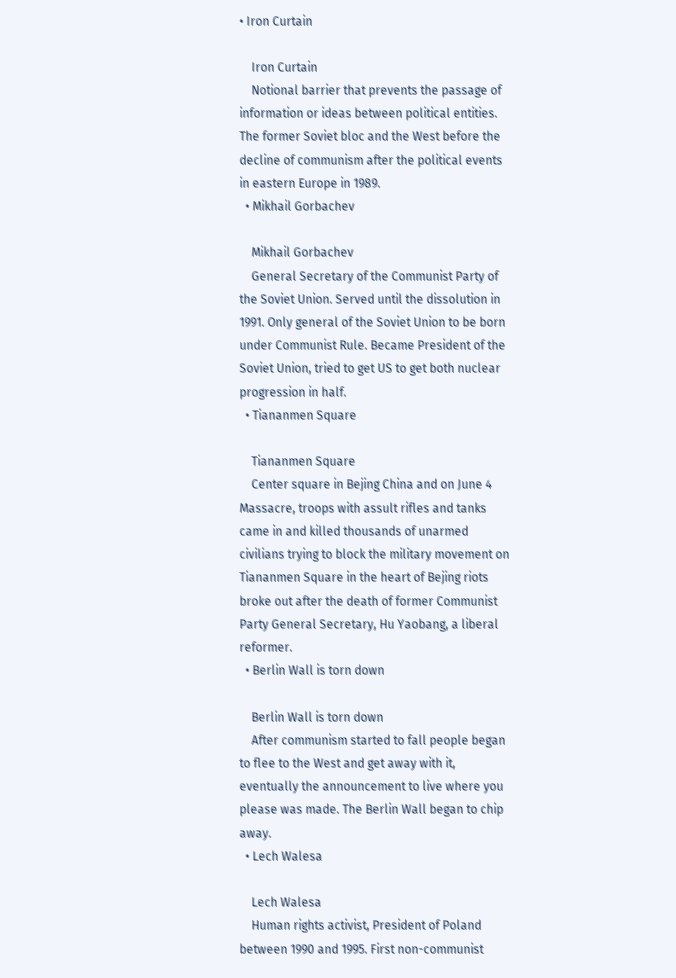• Iron Curtain

    Iron Curtain
    Notional barrier that prevents the passage of information or ideas between political entities. The former Soviet bloc and the West before the decline of communism after the political events in eastern Europe in 1989.
  • Mikhail Gorbachev

    Mikhail Gorbachev
    General Secretary of the Communist Party of the Soviet Union. Served until the dissolution in 1991. Only general of the Soviet Union to be born under Communist Rule. Became President of the Soviet Union, tried to get US to get both nuclear progression in half.
  • Tiananmen Square

    Tiananmen Square
    Center square in Bejing China and on June 4 Massacre, troops with assult rifles and tanks came in and killed thousands of unarmed civilians trying to block the military movement on Tiananmen Square in the heart of Bejing riots broke out after the death of former Communist Party General Secretary, Hu Yaobang, a liberal reformer.
  • Berlin Wall is torn down

    Berlin Wall is torn down
    After communism started to fall people began to flee to the West and get away with it, eventually the announcement to live where you please was made. The Berlin Wall began to chip away.
  • Lech Walesa

    Lech Walesa
    Human rights activist, President of Poland between 1990 and 1995. First non-communist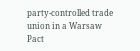party-controlled trade union in a Warsaw Pact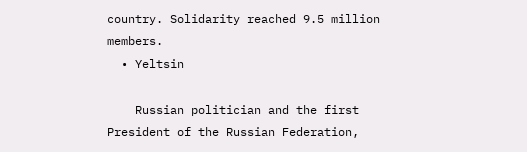country. Solidarity reached 9.5 million members.
  • Yeltsin

    Russian politician and the first President of the Russian Federation,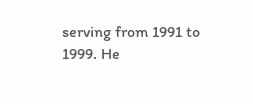serving from 1991 to 1999. He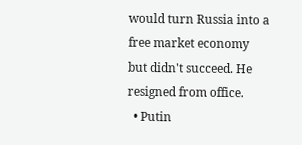would turn Russia into a free market economy but didn't succeed. He resigned from office.
  • Putin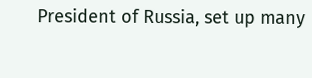President of Russia, set up many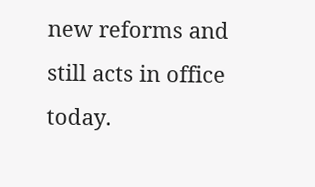new reforms and still acts in office today.